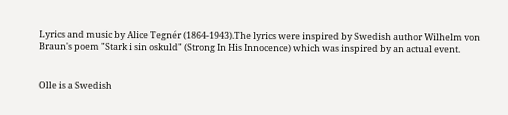Lyrics and music by Alice Tegnér (1864-1943).The lyrics were inspired by Swedish author Wilhelm von Braun's poem "Stark i sin oskuld" (Strong In His Innocence) which was inspired by an actual event.


Olle is a Swedish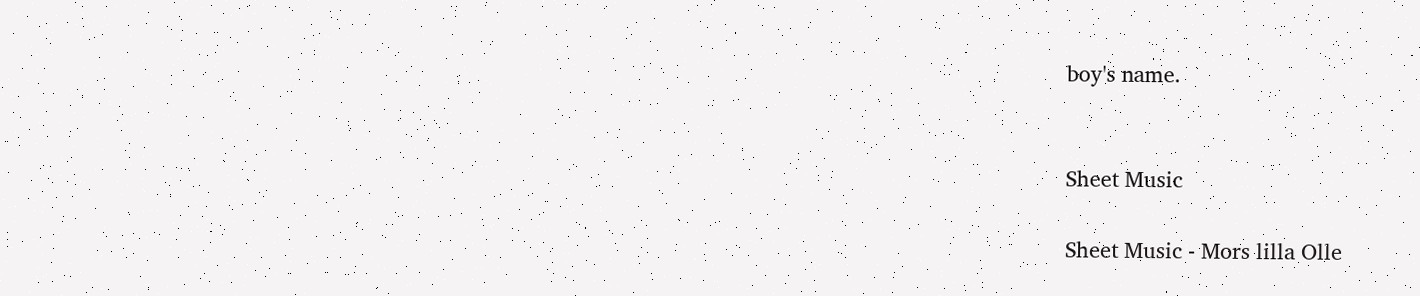boy's name.


Sheet Music

Sheet Music - Mors lilla Olle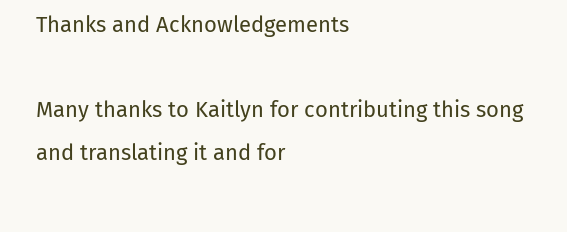Thanks and Acknowledgements

Many thanks to Kaitlyn for contributing this song and translating it and for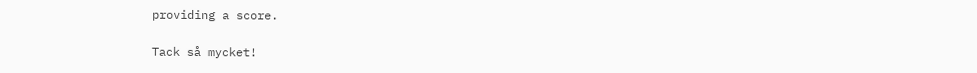providing a score.

Tack så mycket!